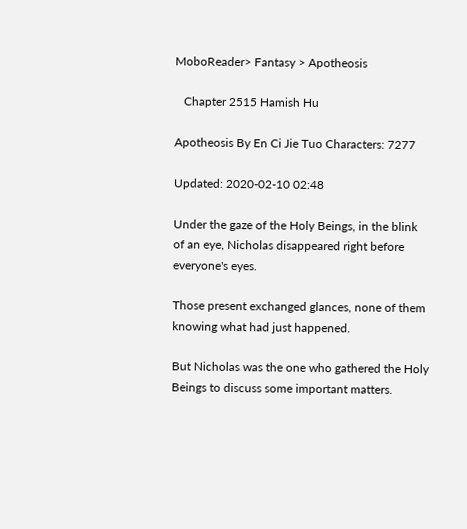MoboReader> Fantasy > Apotheosis

   Chapter 2515 Hamish Hu

Apotheosis By En Ci Jie Tuo Characters: 7277

Updated: 2020-02-10 02:48

Under the gaze of the Holy Beings, in the blink of an eye, Nicholas disappeared right before everyone's eyes.

Those present exchanged glances, none of them knowing what had just happened.

But Nicholas was the one who gathered the Holy Beings to discuss some important matters.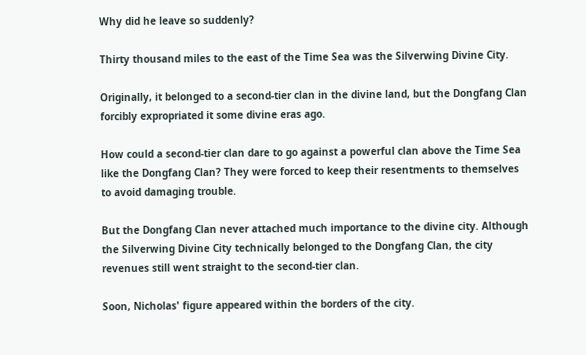Why did he leave so suddenly?

Thirty thousand miles to the east of the Time Sea was the Silverwing Divine City.

Originally, it belonged to a second-tier clan in the divine land, but the Dongfang Clan forcibly expropriated it some divine eras ago.

How could a second-tier clan dare to go against a powerful clan above the Time Sea like the Dongfang Clan? They were forced to keep their resentments to themselves to avoid damaging trouble.

But the Dongfang Clan never attached much importance to the divine city. Although the Silverwing Divine City technically belonged to the Dongfang Clan, the city revenues still went straight to the second-tier clan.

Soon, Nicholas' figure appeared within the borders of the city.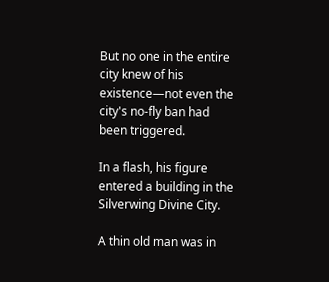But no one in the entire city knew of his existence—not even the city's no-fly ban had been triggered.

In a flash, his figure entered a building in the Silverwing Divine City.

A thin old man was in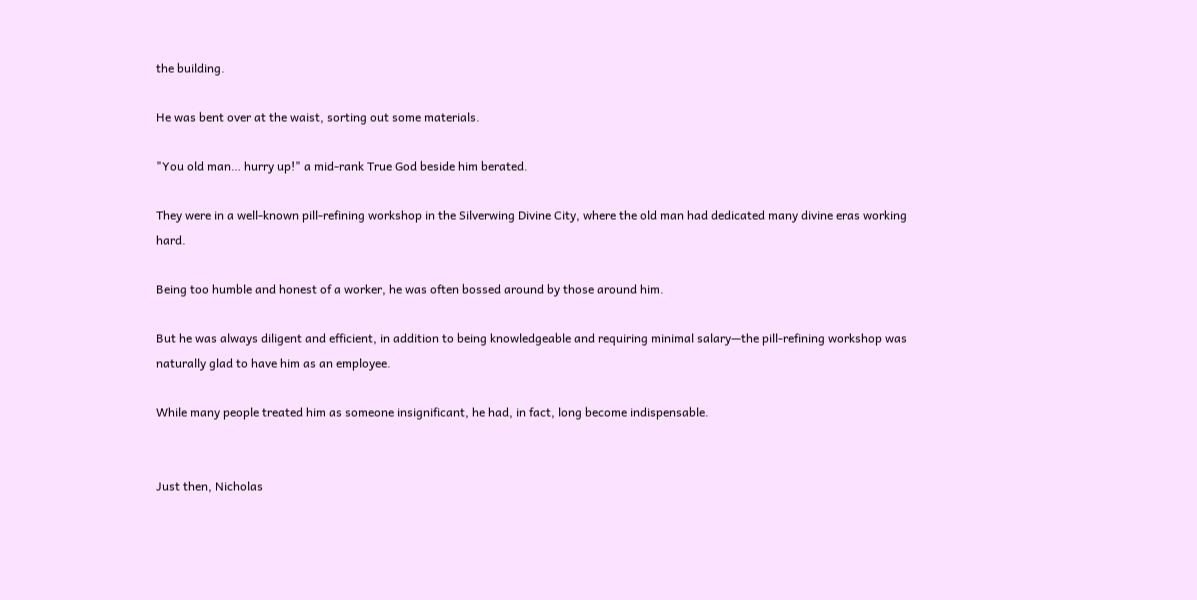the building.

He was bent over at the waist, sorting out some materials.

"You old man… hurry up!" a mid-rank True God beside him berated.

They were in a well-known pill-refining workshop in the Silverwing Divine City, where the old man had dedicated many divine eras working hard.

Being too humble and honest of a worker, he was often bossed around by those around him.

But he was always diligent and efficient, in addition to being knowledgeable and requiring minimal salary—the pill-refining workshop was naturally glad to have him as an employee.

While many people treated him as someone insignificant, he had, in fact, long become indispensable.


Just then, Nicholas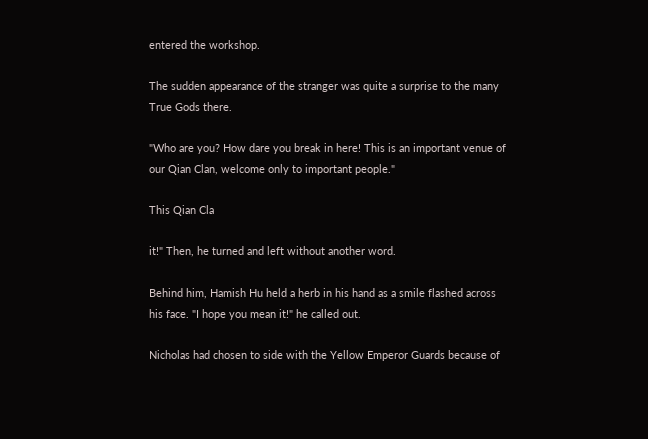entered the workshop.

The sudden appearance of the stranger was quite a surprise to the many True Gods there.

"Who are you? How dare you break in here! This is an important venue of our Qian Clan, welcome only to important people."

This Qian Cla

it!" Then, he turned and left without another word.

Behind him, Hamish Hu held a herb in his hand as a smile flashed across his face. "I hope you mean it!" he called out.

Nicholas had chosen to side with the Yellow Emperor Guards because of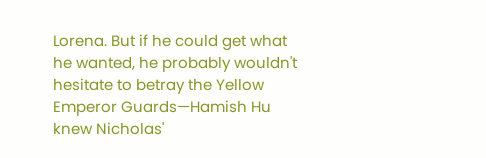Lorena. But if he could get what he wanted, he probably wouldn't hesitate to betray the Yellow Emperor Guards—Hamish Hu knew Nicholas'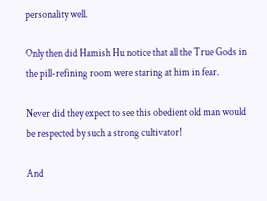personality well.

Only then did Hamish Hu notice that all the True Gods in the pill-refining room were staring at him in fear.

Never did they expect to see this obedient old man would be respected by such a strong cultivator!

And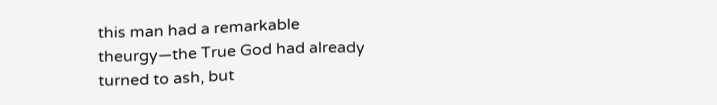this man had a remarkable theurgy—the True God had already turned to ash, but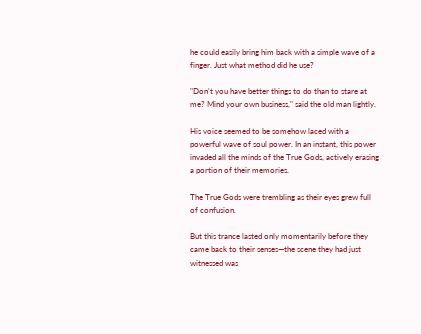he could easily bring him back with a simple wave of a finger. Just what method did he use?

"Don't you have better things to do than to stare at me? Mind your own business," said the old man lightly.

His voice seemed to be somehow laced with a powerful wave of soul power. In an instant, this power invaded all the minds of the True Gods, actively erasing a portion of their memories.

The True Gods were trembling as their eyes grew full of confusion.

But this trance lasted only momentarily before they came back to their senses—the scene they had just witnessed was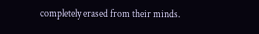completely erased from their minds.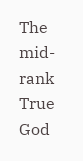The mid-rank True God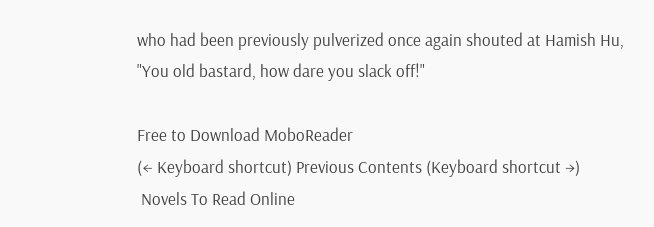who had been previously pulverized once again shouted at Hamish Hu, "You old bastard, how dare you slack off!"

Free to Download MoboReader
(← Keyboard shortcut) Previous Contents (Keyboard shortcut →)
 Novels To Read Online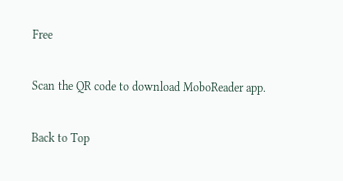Free

Scan the QR code to download MoboReader app.

Back to Top